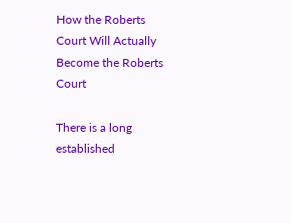How the Roberts Court Will Actually Become the Roberts Court

There is a long established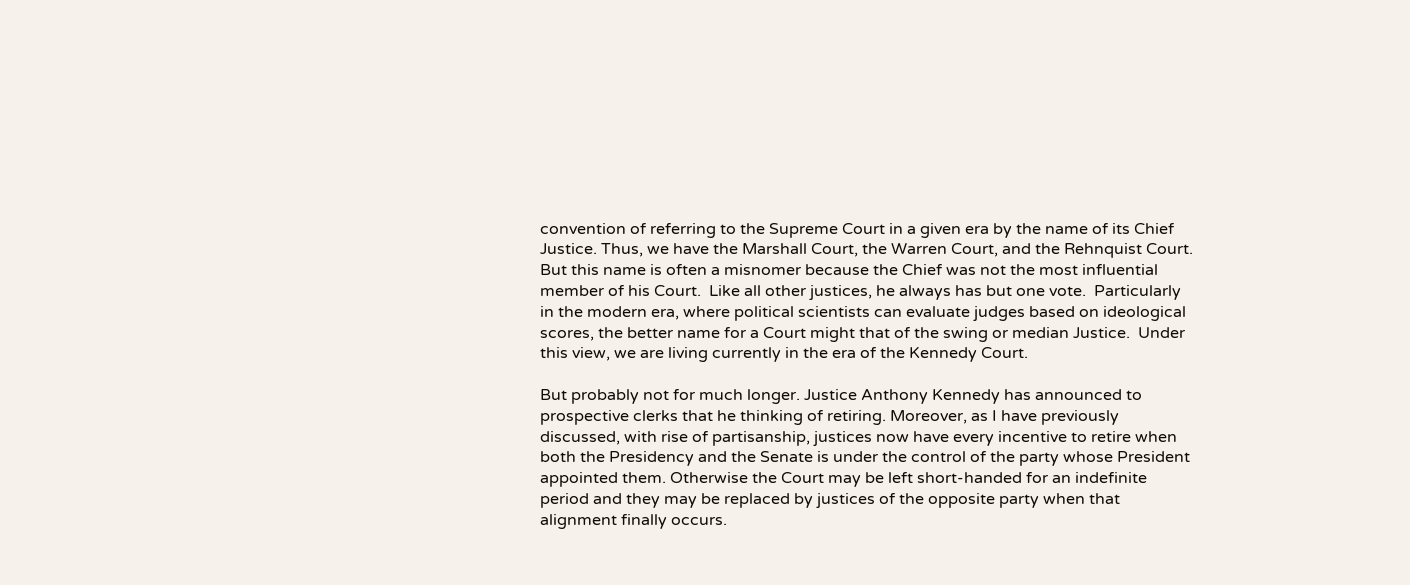convention of referring to the Supreme Court in a given era by the name of its Chief Justice. Thus, we have the Marshall Court, the Warren Court, and the Rehnquist Court. But this name is often a misnomer because the Chief was not the most influential member of his Court.  Like all other justices, he always has but one vote.  Particularly in the modern era, where political scientists can evaluate judges based on ideological scores, the better name for a Court might that of the swing or median Justice.  Under this view, we are living currently in the era of the Kennedy Court.

But probably not for much longer. Justice Anthony Kennedy has announced to prospective clerks that he thinking of retiring. Moreover, as I have previously discussed, with rise of partisanship, justices now have every incentive to retire when both the Presidency and the Senate is under the control of the party whose President appointed them. Otherwise the Court may be left short-handed for an indefinite period and they may be replaced by justices of the opposite party when that alignment finally occurs.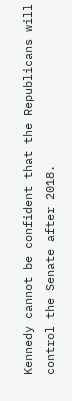Kennedy cannot be confident that the Republicans will control the Senate after 2018.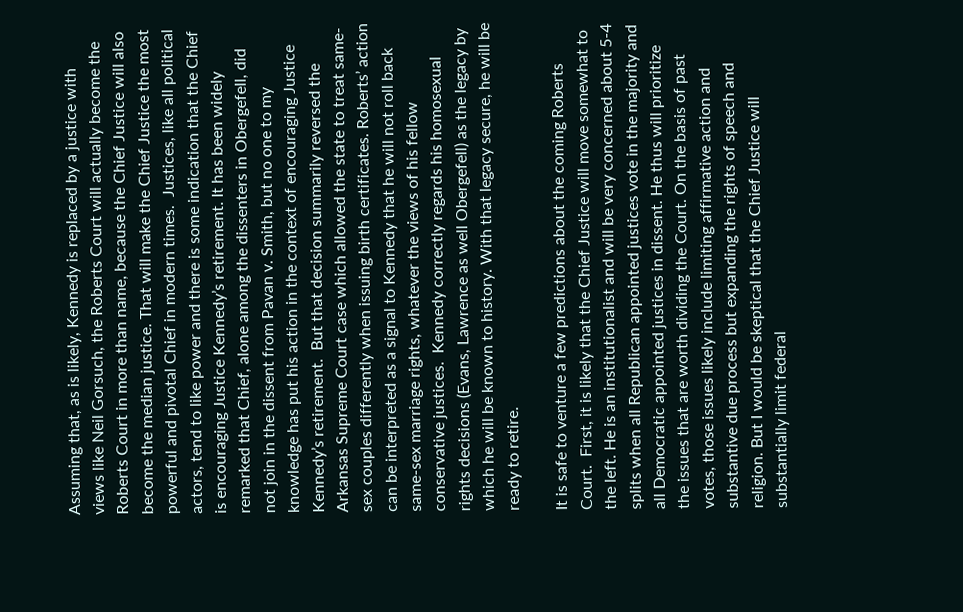Assuming that, as is likely, Kennedy is replaced by a justice with views like Neil Gorsuch, the Roberts Court will actually become the Roberts Court in more than name, because the Chief Justice will also become the median justice. That will make the Chief Justice the most powerful and pivotal Chief in modern times.  Justices, like all political actors, tend to like power and there is some indication that the Chief is encouraging Justice Kennedy’s retirement. It has been widely remarked that Chief, alone among the dissenters in Obergefell, did not join in the dissent from Pavan v. Smith, but no one to my knowledge has put his action in the context of encouraging Justice Kennedy’s retirement.  But that decision summarily reversed the Arkansas Supreme Court case which allowed the state to treat same-sex couples differently when issuing birth certificates. Roberts’ action can be interpreted as a signal to Kennedy that he will not roll back same-sex marriage rights, whatever the views of his fellow conservative justices.  Kennedy correctly regards his homosexual rights decisions (Evans, Lawrence as well Obergefell) as the legacy by which he will be known to history. With that legacy secure, he will be ready to retire.

It is safe to venture a few predictions about the coming Roberts Court.  First, it is likely that the Chief Justice will move somewhat to the left. He is an institutionalist and will be very concerned about 5-4 splits when all Republican appointed justices vote in the majority and all Democratic appointed justices in dissent. He thus will prioritize the issues that are worth dividing the Court. On the basis of past votes, those issues likely include limiting affirmative action and substantive due process but expanding the rights of speech and religion. But I would be skeptical that the Chief Justice will substantially limit federal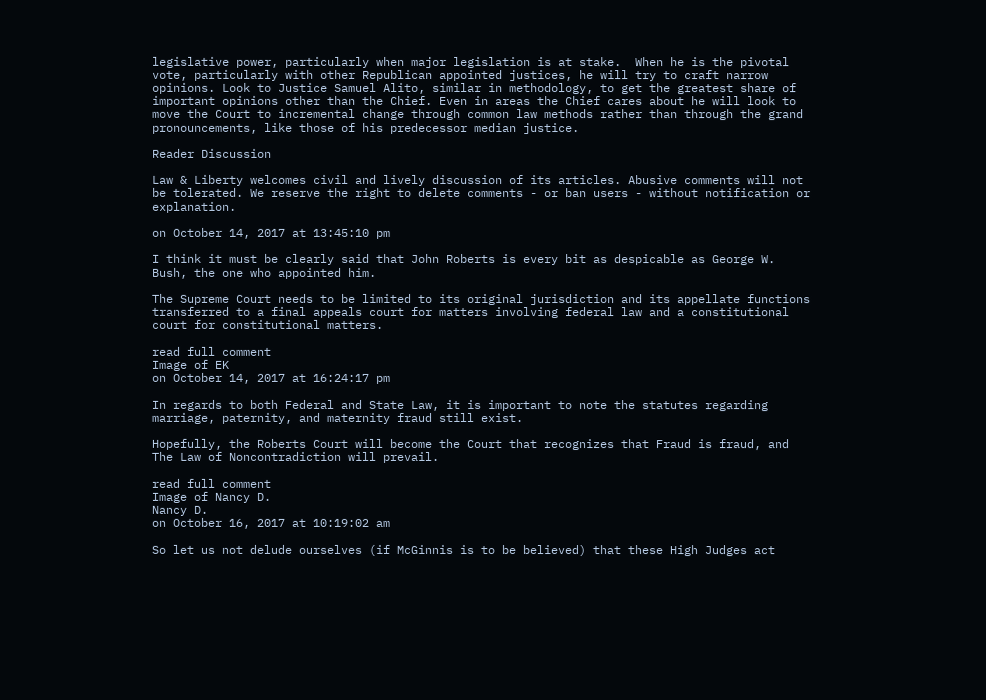legislative power, particularly when major legislation is at stake.  When he is the pivotal vote, particularly with other Republican appointed justices, he will try to craft narrow opinions. Look to Justice Samuel Alito, similar in methodology, to get the greatest share of important opinions other than the Chief. Even in areas the Chief cares about he will look to move the Court to incremental change through common law methods rather than through the grand pronouncements, like those of his predecessor median justice.

Reader Discussion

Law & Liberty welcomes civil and lively discussion of its articles. Abusive comments will not be tolerated. We reserve the right to delete comments - or ban users - without notification or explanation.

on October 14, 2017 at 13:45:10 pm

I think it must be clearly said that John Roberts is every bit as despicable as George W. Bush, the one who appointed him.

The Supreme Court needs to be limited to its original jurisdiction and its appellate functions transferred to a final appeals court for matters involving federal law and a constitutional court for constitutional matters.

read full comment
Image of EK
on October 14, 2017 at 16:24:17 pm

In regards to both Federal and State Law, it is important to note the statutes regarding marriage, paternity, and maternity fraud still exist.

Hopefully, the Roberts Court will become the Court that recognizes that Fraud is fraud, and The Law of Noncontradiction will prevail.

read full comment
Image of Nancy D.
Nancy D.
on October 16, 2017 at 10:19:02 am

So let us not delude ourselves (if McGinnis is to be believed) that these High Judges act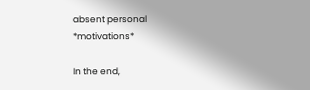absent personal *motivations*

In the end,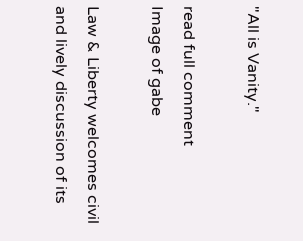"All is Vanity."

read full comment
Image of gabe

Law & Liberty welcomes civil and lively discussion of its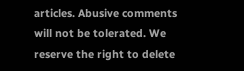articles. Abusive comments will not be tolerated. We reserve the right to delete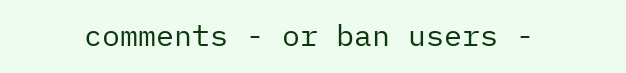comments - or ban users -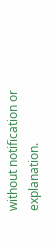without notification or explanation.